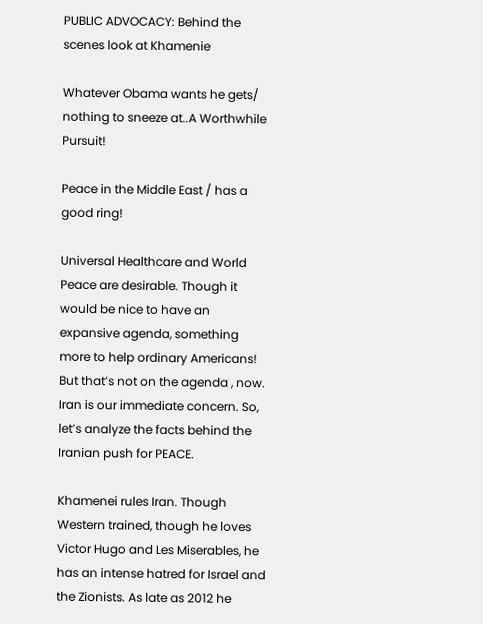PUBLIC ADVOCACY: Behind the scenes look at Khamenie

Whatever Obama wants he gets/ nothing to sneeze at..A Worthwhile Pursuit!

Peace in the Middle East / has a good ring!

Universal Healthcare and World Peace are desirable. Though it would be nice to have an expansive agenda, something more to help ordinary Americans!   But that’s not on the agenda , now.  Iran is our immediate concern. So, let’s analyze the facts behind the Iranian push for PEACE.

Khamenei rules Iran. Though Western trained, though he loves Victor Hugo and Les Miserables, he has an intense hatred for Israel and the Zionists. As late as 2012 he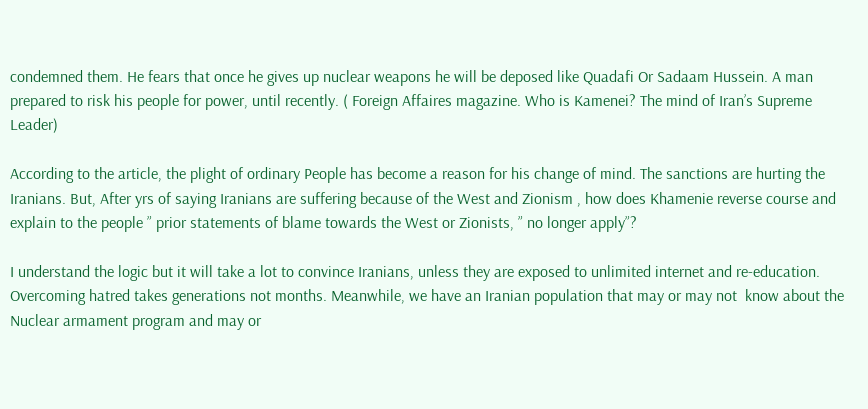condemned them. He fears that once he gives up nuclear weapons he will be deposed like Quadafi Or Sadaam Hussein. A man prepared to risk his people for power, until recently. ( Foreign Affaires magazine. Who is Kamenei? The mind of Iran’s Supreme Leader)

According to the article, the plight of ordinary People has become a reason for his change of mind. The sanctions are hurting the Iranians. But, After yrs of saying Iranians are suffering because of the West and Zionism , how does Khamenie reverse course and explain to the people ” prior statements of blame towards the West or Zionists, ” no longer apply”?

I understand the logic but it will take a lot to convince Iranians, unless they are exposed to unlimited internet and re-education.   Overcoming hatred takes generations not months. Meanwhile, we have an Iranian population that may or may not  know about the Nuclear armament program and may or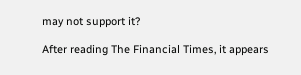may not support it?

After reading The Financial Times, it appears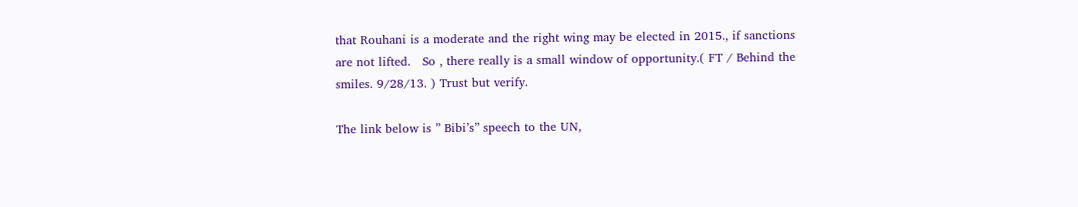that Rouhani is a moderate and the right wing may be elected in 2015., if sanctions are not lifted.   So , there really is a small window of opportunity.( FT / Behind the smiles. 9/28/13. ) Trust but verify.

The link below is ” Bibi’s” speech to the UN,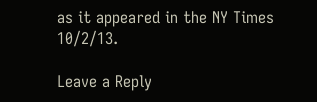as it appeared in the NY Times 10/2/13.

Leave a Reply